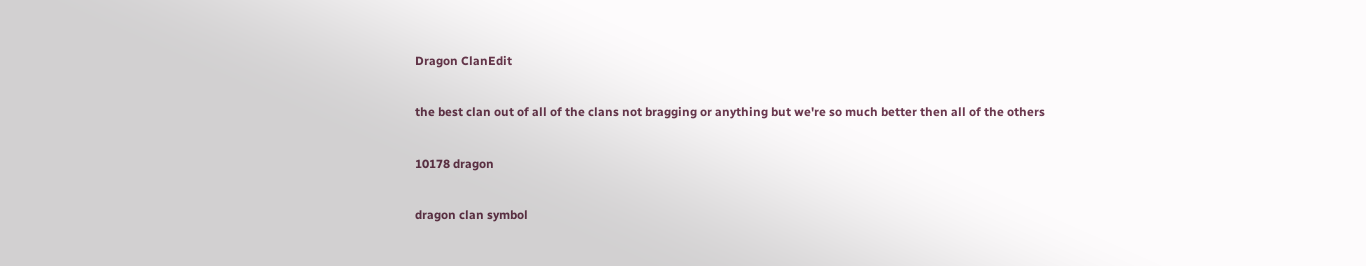Dragon ClanEdit

the best clan out of all of the clans not bragging or anything but we're so much better then all of the others

10178 dragon

dragon clan symbol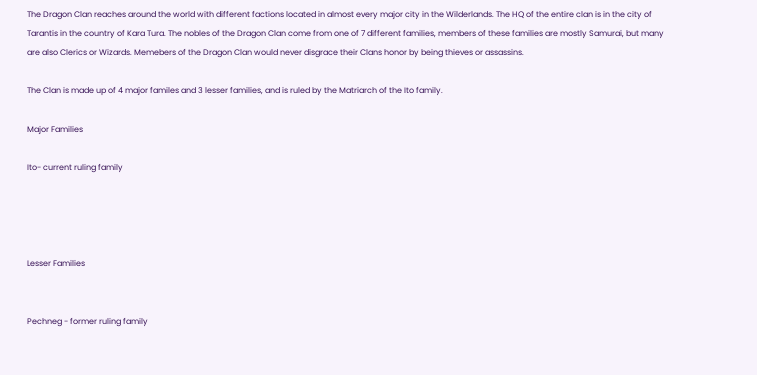The Dragon Clan reaches around the world with different factions located in almost every major city in the Wilderlands. The HQ of the entire clan is in the city of Tarantis in the country of Kara Tura. The nobles of the Dragon Clan come from one of 7 different families, members of these families are mostly Samurai, but many are also Clerics or Wizards. Memebers of the Dragon Clan would never disgrace their Clans honor by being thieves or assassins.

The Clan is made up of 4 major familes and 3 lesser families, and is ruled by the Matriarch of the Ito family.

Major Families

Ito- current ruling family




Lesser Families


Pechneg - former ruling family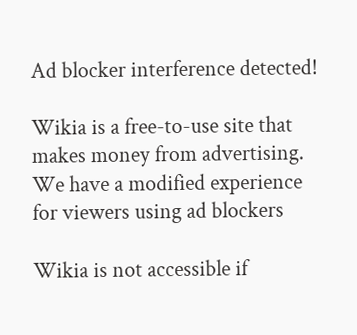Ad blocker interference detected!

Wikia is a free-to-use site that makes money from advertising. We have a modified experience for viewers using ad blockers

Wikia is not accessible if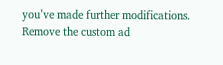you’ve made further modifications. Remove the custom ad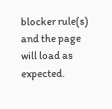blocker rule(s) and the page will load as expected.